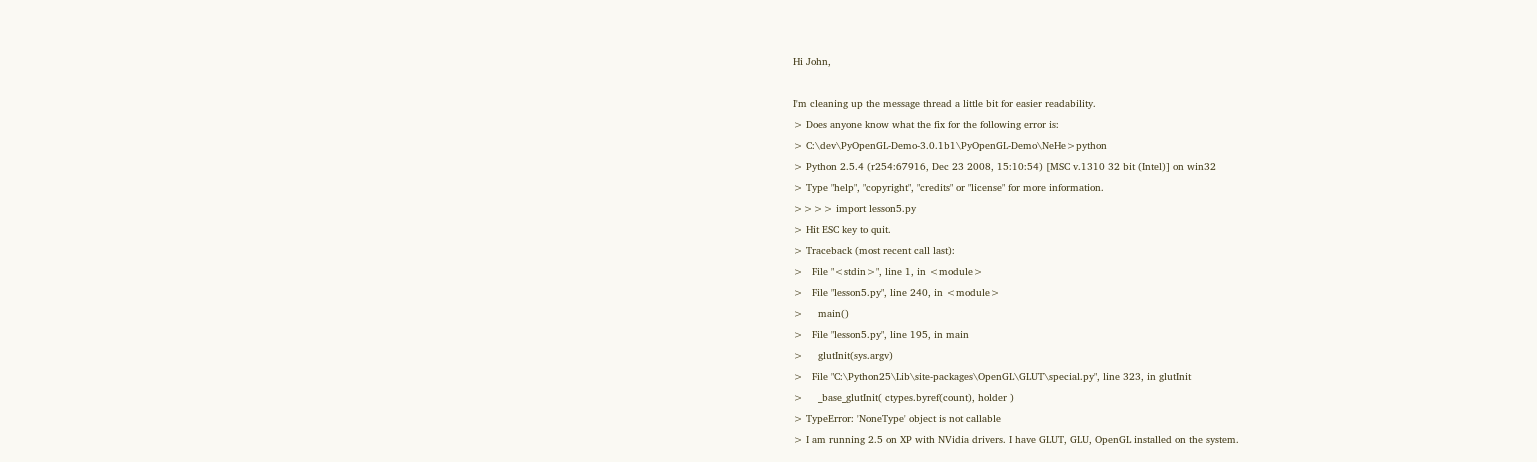Hi John,

I'm cleaning up the message thread a little bit for easier readability.
> Does anyone know what the fix for the following error is:
> C:\dev\PyOpenGL-Demo-3.0.1b1\PyOpenGL-Demo\NeHe>python
> Python 2.5.4 (r254:67916, Dec 23 2008, 15:10:54) [MSC v.1310 32 bit (Intel)] on win32
> Type "help", "copyright", "credits" or "license" for more information.
>>>> import lesson5.py
> Hit ESC key to quit.
> Traceback (most recent call last):
>   File "<stdin>", line 1, in <module>
>   File "lesson5.py", line 240, in <module>
>     main()
>   File "lesson5.py", line 195, in main
>     glutInit(sys.argv)
>   File "C:\Python25\Lib\site-packages\OpenGL\GLUT\special.py", line 323, in glutInit
>     _base_glutInit( ctypes.byref(count), holder )
> TypeError: 'NoneType' object is not callable
> I am running 2.5 on XP with NVidia drivers. I have GLUT, GLU, OpenGL installed on the system.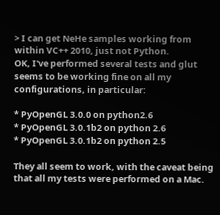> I can get NeHe samples working from within VC++ 2010, just not Python.
OK, I've performed several tests and glut seems to be working fine on all my configurations, in particular:

* PyOpenGL 3.0.0 on python2.6
* PyOpenGL 3.0.1b2 on python 2.6
* PyOpenGL 3.0.1b2 on python 2.5

They all seem to work, with the caveat being that all my tests were performed on a Mac.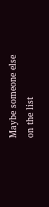Maybe someone else on the list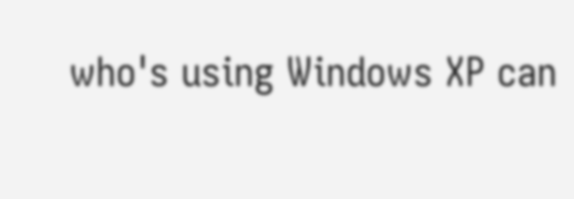who's using Windows XP can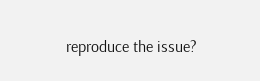reproduce the issue?